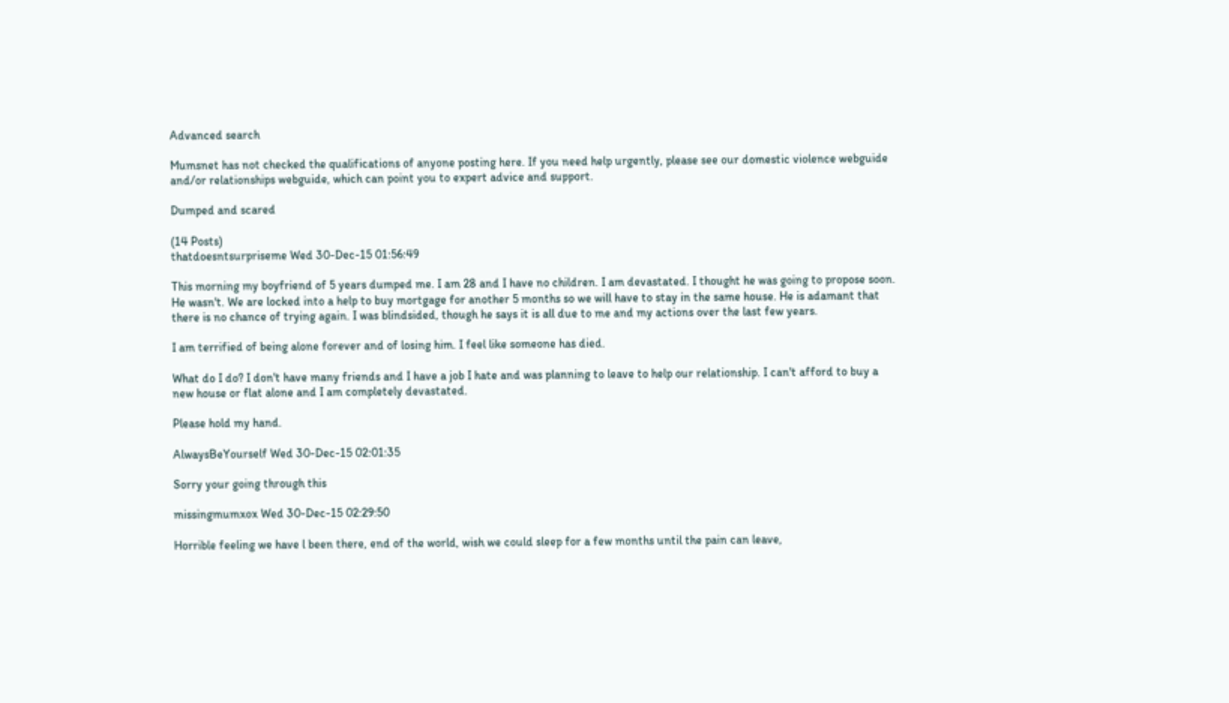Advanced search

Mumsnet has not checked the qualifications of anyone posting here. If you need help urgently, please see our domestic violence webguide and/or relationships webguide, which can point you to expert advice and support.

Dumped and scared

(14 Posts)
thatdoesntsurpriseme Wed 30-Dec-15 01:56:49

This morning my boyfriend of 5 years dumped me. I am 28 and I have no children. I am devastated. I thought he was going to propose soon. He wasn't. We are locked into a help to buy mortgage for another 5 months so we will have to stay in the same house. He is adamant that there is no chance of trying again. I was blindsided, though he says it is all due to me and my actions over the last few years.

I am terrified of being alone forever and of losing him. I feel like someone has died.

What do I do? I don't have many friends and I have a job I hate and was planning to leave to help our relationship. I can't afford to buy a new house or flat alone and I am completely devastated.

Please hold my hand.

AlwaysBeYourself Wed 30-Dec-15 02:01:35

Sorry your going through this

missingmumxox Wed 30-Dec-15 02:29:50

Horrible feeling we have l been there, end of the world, wish we could sleep for a few months until the pain can leave,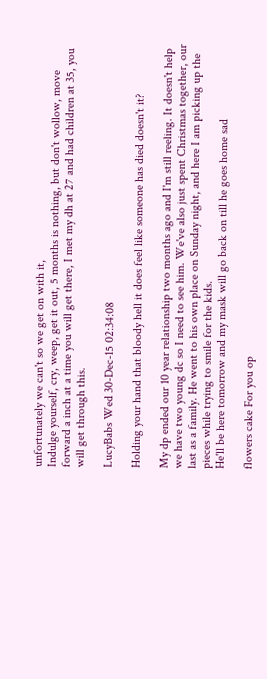unfortunately we can't so we get on with it,
Indulge yourself, cry, weep, get it out, 5 months is nothing, but don't wollow, move forward a inch at a time you will get there, I met my dh at 27 and had children at 35, you will get through this.

LucyBabs Wed 30-Dec-15 02:34:08

Holding your hand that bloody hell it does feel like someone has died doesn't it?

My dp ended our 10 year relationship two months ago and I'm still reeling. It doesn't help we have two young dc so I need to see him. We've also just spent Christmas together, our last as a family. He went to his own place on Sunday night, and here I am picking up the pieces while trying to smile for the kids.
He'll be here tomorrow and my mask will go back on till he goes home sad

flowers cake For you op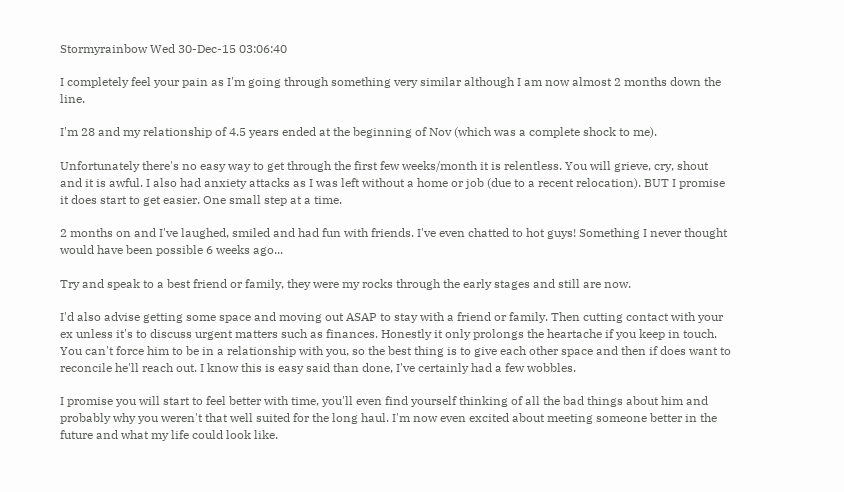Stormyrainbow Wed 30-Dec-15 03:06:40

I completely feel your pain as I'm going through something very similar although I am now almost 2 months down the line.

I'm 28 and my relationship of 4.5 years ended at the beginning of Nov (which was a complete shock to me).

Unfortunately there's no easy way to get through the first few weeks/month it is relentless. You will grieve, cry, shout and it is awful. I also had anxiety attacks as I was left without a home or job (due to a recent relocation). BUT I promise it does start to get easier. One small step at a time.

2 months on and I've laughed, smiled and had fun with friends. I've even chatted to hot guys! Something I never thought would have been possible 6 weeks ago...

Try and speak to a best friend or family, they were my rocks through the early stages and still are now.

I'd also advise getting some space and moving out ASAP to stay with a friend or family. Then cutting contact with your ex unless it's to discuss urgent matters such as finances. Honestly it only prolongs the heartache if you keep in touch. You can't force him to be in a relationship with you, so the best thing is to give each other space and then if does want to reconcile he'll reach out. I know this is easy said than done, I've certainly had a few wobbles.

I promise you will start to feel better with time, you'll even find yourself thinking of all the bad things about him and probably why you weren't that well suited for the long haul. I'm now even excited about meeting someone better in the future and what my life could look like.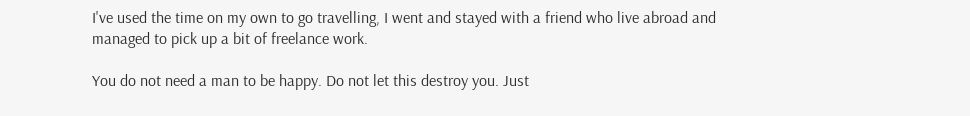I've used the time on my own to go travelling, I went and stayed with a friend who live abroad and managed to pick up a bit of freelance work.

You do not need a man to be happy. Do not let this destroy you. Just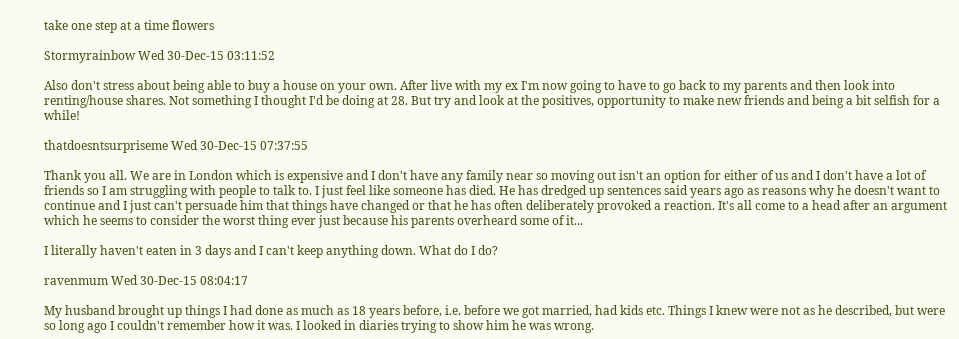take one step at a time flowers

Stormyrainbow Wed 30-Dec-15 03:11:52

Also don't stress about being able to buy a house on your own. After live with my ex I'm now going to have to go back to my parents and then look into renting/house shares. Not something I thought I'd be doing at 28. But try and look at the positives, opportunity to make new friends and being a bit selfish for a while!

thatdoesntsurpriseme Wed 30-Dec-15 07:37:55

Thank you all. We are in London which is expensive and I don't have any family near so moving out isn't an option for either of us and I don't have a lot of friends so I am struggling with people to talk to. I just feel like someone has died. He has dredged up sentences said years ago as reasons why he doesn't want to continue and I just can't persuade him that things have changed or that he has often deliberately provoked a reaction. It's all come to a head after an argument which he seems to consider the worst thing ever just because his parents overheard some of it...

I literally haven't eaten in 3 days and I can't keep anything down. What do I do?

ravenmum Wed 30-Dec-15 08:04:17

My husband brought up things I had done as much as 18 years before, i.e. before we got married, had kids etc. Things I knew were not as he described, but were so long ago I couldn't remember how it was. I looked in diaries trying to show him he was wrong.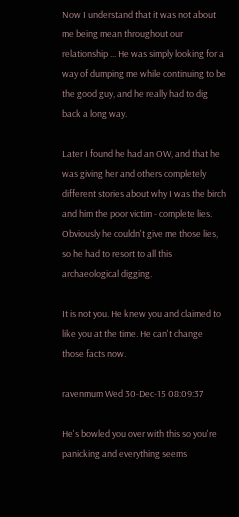Now I understand that it was not about me being mean throughout our relationship ... He was simply looking for a way of dumping me while continuing to be the good guy, and he really had to dig back a long way.

Later I found he had an OW, and that he was giving her and others completely different stories about why I was the birch and him the poor victim - complete lies. Obviously he couldn't give me those lies, so he had to resort to all this archaeological digging.

It is not you. He knew you and claimed to like you at the time. He can't change those facts now.

ravenmum Wed 30-Dec-15 08:09:37

He's bowled you over with this so you're panicking and everything seems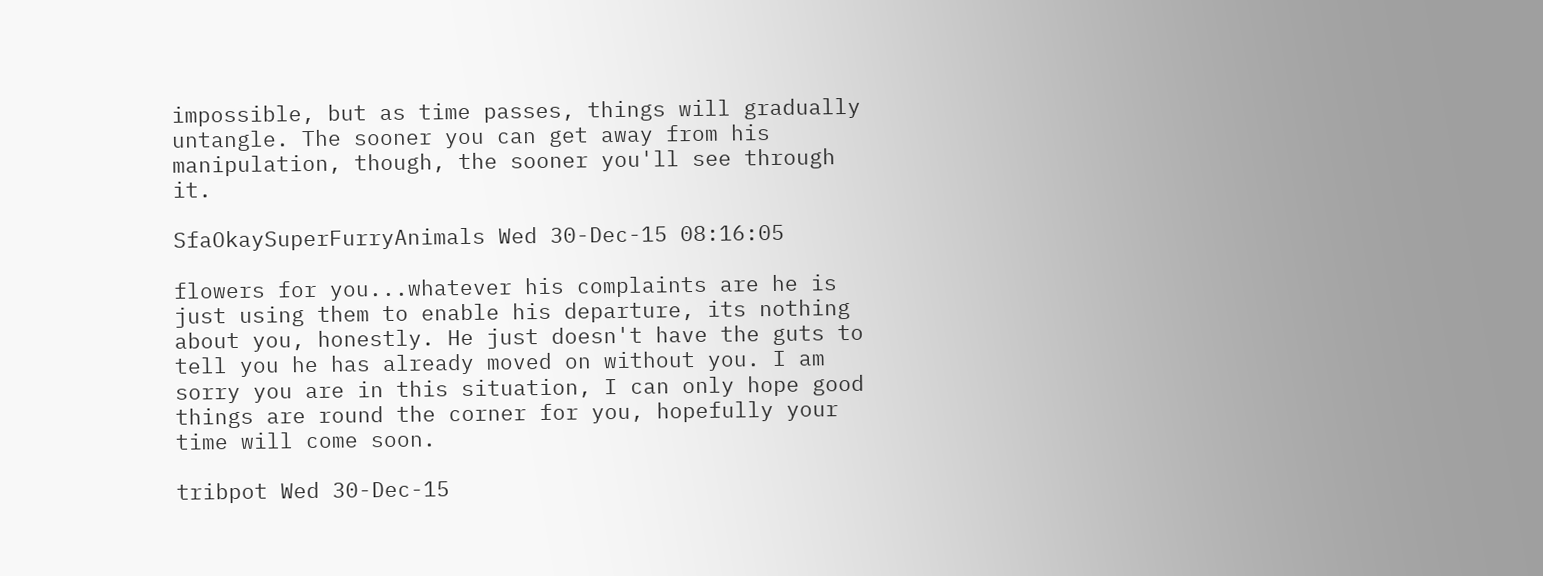impossible, but as time passes, things will gradually untangle. The sooner you can get away from his manipulation, though, the sooner you'll see through it.

SfaOkaySuperFurryAnimals Wed 30-Dec-15 08:16:05

flowers for you...whatever his complaints are he is just using them to enable his departure, its nothing about you, honestly. He just doesn't have the guts to tell you he has already moved on without you. I am sorry you are in this situation, I can only hope good things are round the corner for you, hopefully your time will come soon.

tribpot Wed 30-Dec-15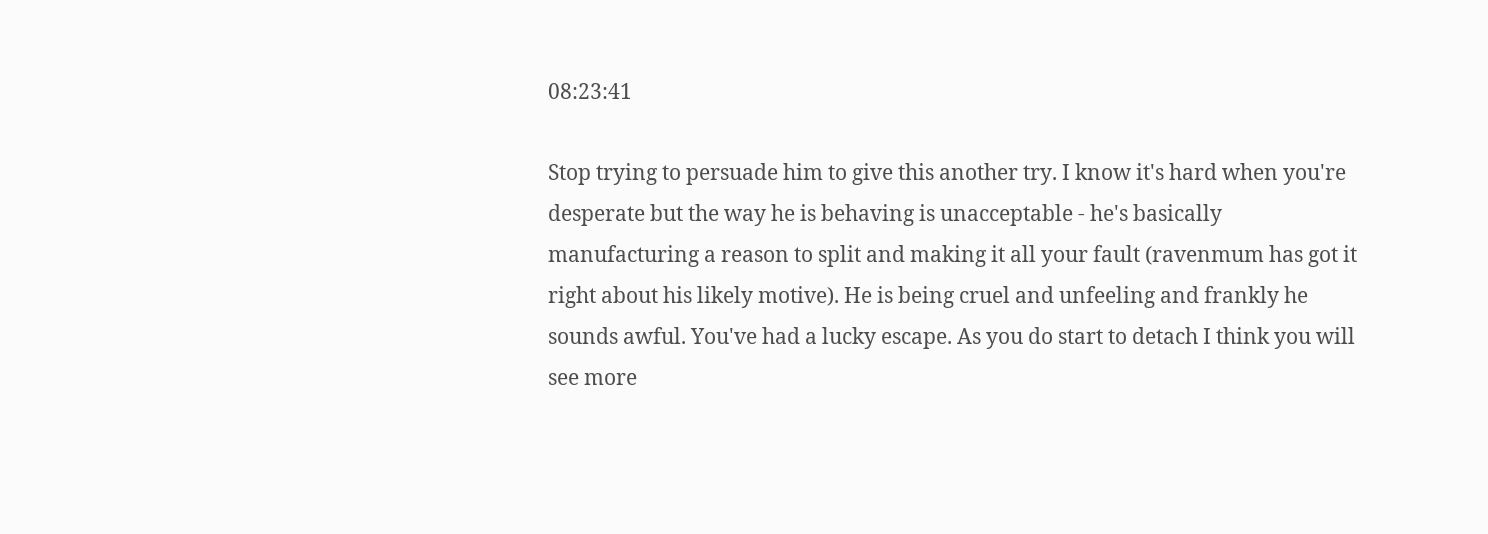08:23:41

Stop trying to persuade him to give this another try. I know it's hard when you're desperate but the way he is behaving is unacceptable - he's basically manufacturing a reason to split and making it all your fault (ravenmum has got it right about his likely motive). He is being cruel and unfeeling and frankly he sounds awful. You've had a lucky escape. As you do start to detach I think you will see more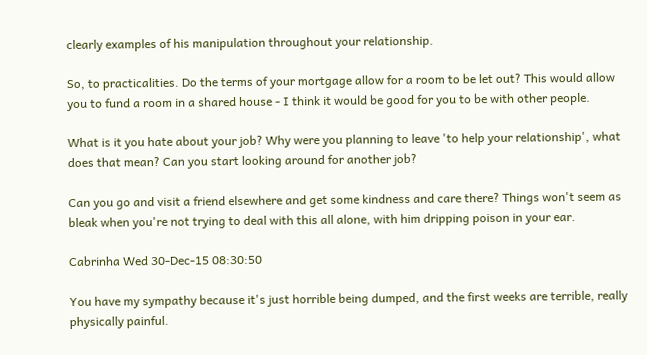clearly examples of his manipulation throughout your relationship.

So, to practicalities. Do the terms of your mortgage allow for a room to be let out? This would allow you to fund a room in a shared house - I think it would be good for you to be with other people.

What is it you hate about your job? Why were you planning to leave 'to help your relationship', what does that mean? Can you start looking around for another job?

Can you go and visit a friend elsewhere and get some kindness and care there? Things won't seem as bleak when you're not trying to deal with this all alone, with him dripping poison in your ear.

Cabrinha Wed 30-Dec-15 08:30:50

You have my sympathy because it's just horrible being dumped, and the first weeks are terrible, really physically painful.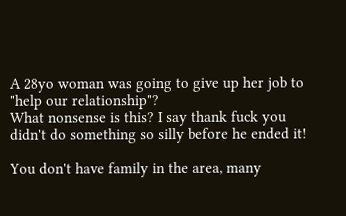A 28yo woman was going to give up her job to "help our relationship"?
What nonsense is this? I say thank fuck you didn't do something so silly before he ended it!

You don't have family in the area, many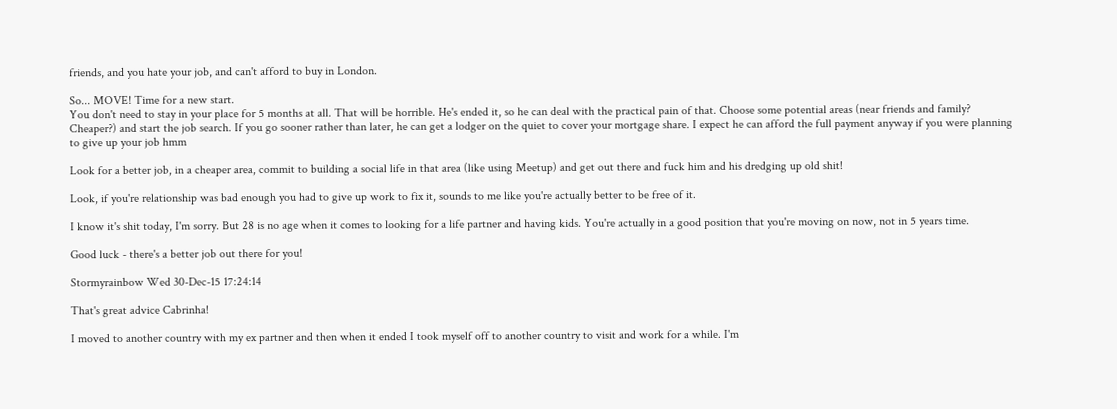friends, and you hate your job, and can't afford to buy in London.

So... MOVE! Time for a new start.
You don't need to stay in your place for 5 months at all. That will be horrible. He's ended it, so he can deal with the practical pain of that. Choose some potential areas (near friends and family? Cheaper?) and start the job search. If you go sooner rather than later, he can get a lodger on the quiet to cover your mortgage share. I expect he can afford the full payment anyway if you were planning to give up your job hmm

Look for a better job, in a cheaper area, commit to building a social life in that area (like using Meetup) and get out there and fuck him and his dredging up old shit!

Look, if you're relationship was bad enough you had to give up work to fix it, sounds to me like you're actually better to be free of it.

I know it's shit today, I'm sorry. But 28 is no age when it comes to looking for a life partner and having kids. You're actually in a good position that you're moving on now, not in 5 years time.

Good luck - there's a better job out there for you!

Stormyrainbow Wed 30-Dec-15 17:24:14

That's great advice Cabrinha!

I moved to another country with my ex partner and then when it ended I took myself off to another country to visit and work for a while. I'm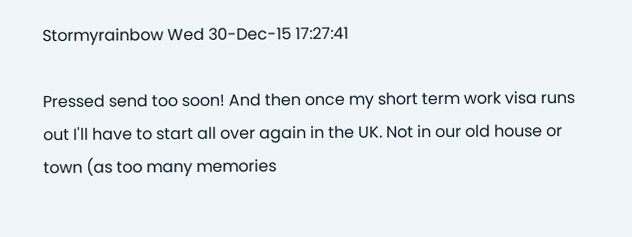Stormyrainbow Wed 30-Dec-15 17:27:41

Pressed send too soon! And then once my short term work visa runs out I'll have to start all over again in the UK. Not in our old house or town (as too many memories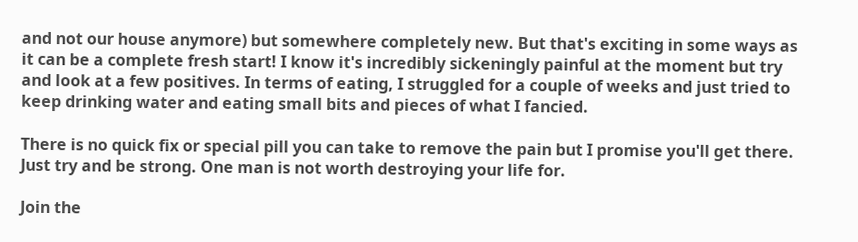and not our house anymore) but somewhere completely new. But that's exciting in some ways as it can be a complete fresh start! I know it's incredibly sickeningly painful at the moment but try and look at a few positives. In terms of eating, I struggled for a couple of weeks and just tried to keep drinking water and eating small bits and pieces of what I fancied.

There is no quick fix or special pill you can take to remove the pain but I promise you'll get there. Just try and be strong. One man is not worth destroying your life for.

Join the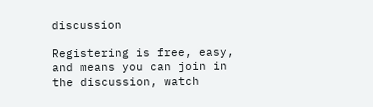discussion

Registering is free, easy, and means you can join in the discussion, watch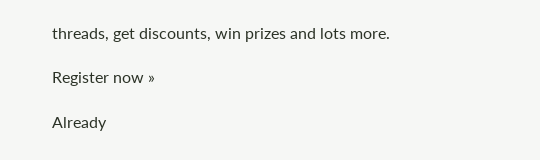threads, get discounts, win prizes and lots more.

Register now »

Already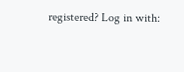registered? Log in with: